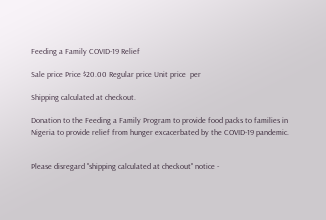Feeding a Family COVID-19 Relief

Sale price Price $20.00 Regular price Unit price  per

Shipping calculated at checkout.

Donation to the Feeding a Family Program to provide food packs to families in Nigeria to provide relief from hunger excacerbated by the COVID-19 pandemic.


Please disregard "shipping calculated at checkout" notice -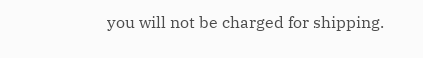you will not be charged for shipping.